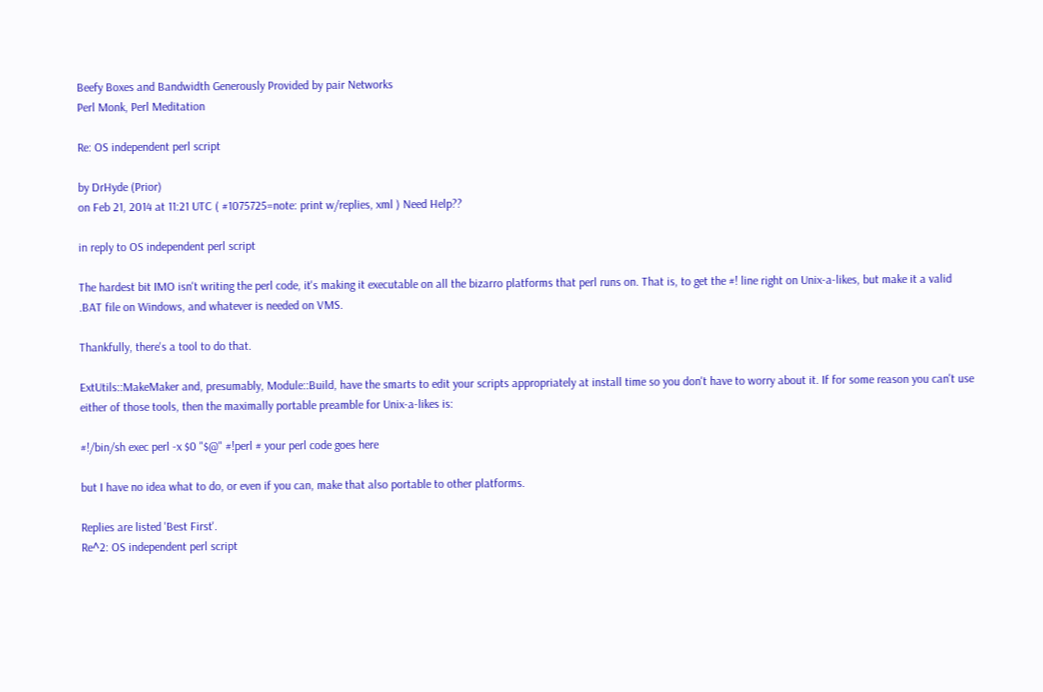Beefy Boxes and Bandwidth Generously Provided by pair Networks
Perl Monk, Perl Meditation

Re: OS independent perl script

by DrHyde (Prior)
on Feb 21, 2014 at 11:21 UTC ( #1075725=note: print w/replies, xml ) Need Help??

in reply to OS independent perl script

The hardest bit IMO isn't writing the perl code, it's making it executable on all the bizarro platforms that perl runs on. That is, to get the #! line right on Unix-a-likes, but make it a valid .BAT file on Windows, and whatever is needed on VMS.

Thankfully, there's a tool to do that.

ExtUtils::MakeMaker and, presumably, Module::Build, have the smarts to edit your scripts appropriately at install time so you don't have to worry about it. If for some reason you can't use either of those tools, then the maximally portable preamble for Unix-a-likes is:

#!/bin/sh exec perl -x $0 "$@" #!perl # your perl code goes here

but I have no idea what to do, or even if you can, make that also portable to other platforms.

Replies are listed 'Best First'.
Re^2: OS independent perl script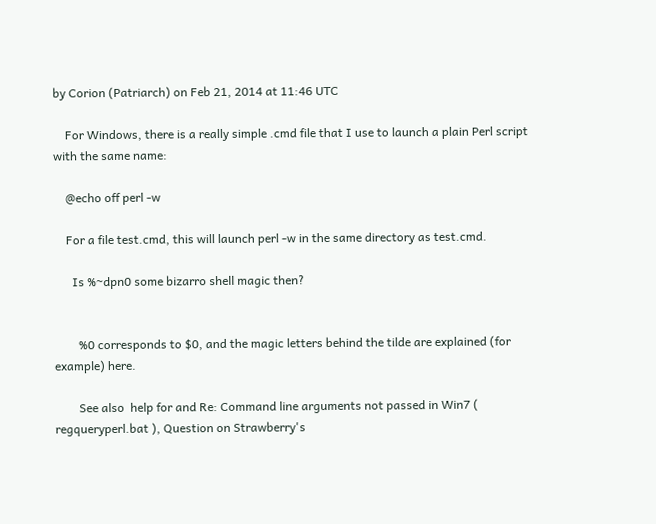by Corion (Patriarch) on Feb 21, 2014 at 11:46 UTC

    For Windows, there is a really simple .cmd file that I use to launch a plain Perl script with the same name:

    @echo off perl -w

    For a file test.cmd, this will launch perl -w in the same directory as test.cmd.

      Is %~dpn0 some bizarro shell magic then?


        %0 corresponds to $0, and the magic letters behind the tilde are explained (for example) here.

        See also  help for and Re: Command line arguments not passed in Win7 ( regqueryperl.bat ), Question on Strawberry's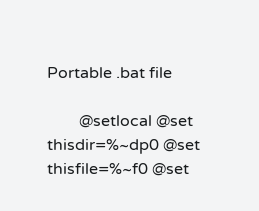Portable .bat file

        @setlocal @set thisdir=%~dp0 @set thisfile=%~f0 @set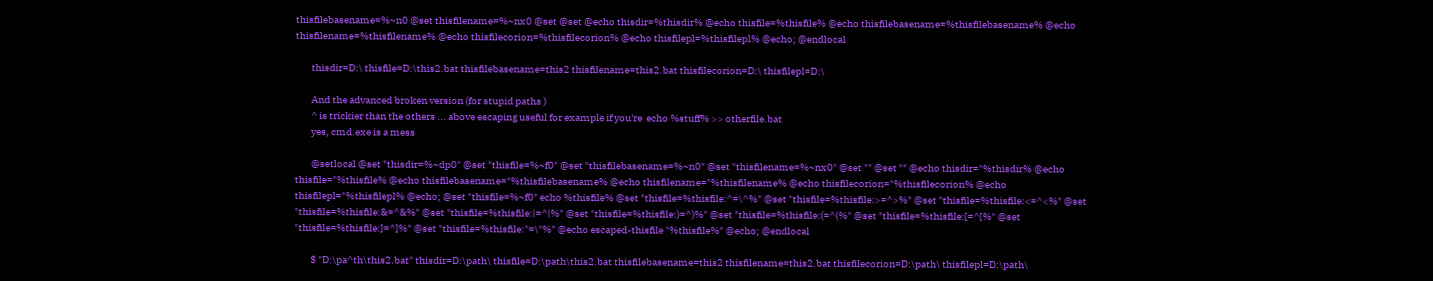thisfilebasename=%~n0 @set thisfilename=%~nx0 @set @set @echo thisdir=%thisdir% @echo thisfile=%thisfile% @echo thisfilebasename=%thisfilebasename% @echo thisfilename=%thisfilename% @echo thisfilecorion=%thisfilecorion% @echo thisfilepl=%thisfilepl% @echo; @endlocal

        thisdir=D:\ thisfile=D:\this2.bat thisfilebasename=this2 thisfilename=this2.bat thisfilecorion=D:\ thisfilepl=D:\

        And the advanced broken version (for stupid paths )
        ^ is trickier than the others ... above escaping useful for example if you're  echo %stuff% >> otherfile.bat
        yes, cmd.exe is a mess

        @setlocal @set "thisdir=%~dp0" @set "thisfile=%~f0" @set "thisfilebasename=%~n0" @set "thisfilename=%~nx0" @set "" @set "" @echo thisdir="%thisdir% @echo thisfile="%thisfile% @echo thisfilebasename="%thisfilebasename% @echo thisfilename="%thisfilename% @echo thisfilecorion="%thisfilecorion% @echo thisfilepl="%thisfilepl% @echo; @set "thisfile=%~f0" echo %thisfile% @set "thisfile=%thisfile:^=\^%" @set "thisfile=%thisfile:>=^>%" @set "thisfile=%thisfile:<=^<%" @set "thisfile=%thisfile:&=^&%" @set "thisfile=%thisfile:|=^|%" @set "thisfile=%thisfile:)=^)%" @set "thisfile=%thisfile:(=^(%" @set "thisfile=%thisfile:[=^[%" @set "thisfile=%thisfile:]=^]%" @set "thisfile=%thisfile:"=\"%" @echo escaped-thisfile "%thisfile%" @echo; @endlocal

        $ "D:\pa^th\this2.bat" thisdir=D:\path\ thisfile=D:\path\this2.bat thisfilebasename=this2 thisfilename=this2.bat thisfilecorion=D:\path\ thisfilepl=D:\path\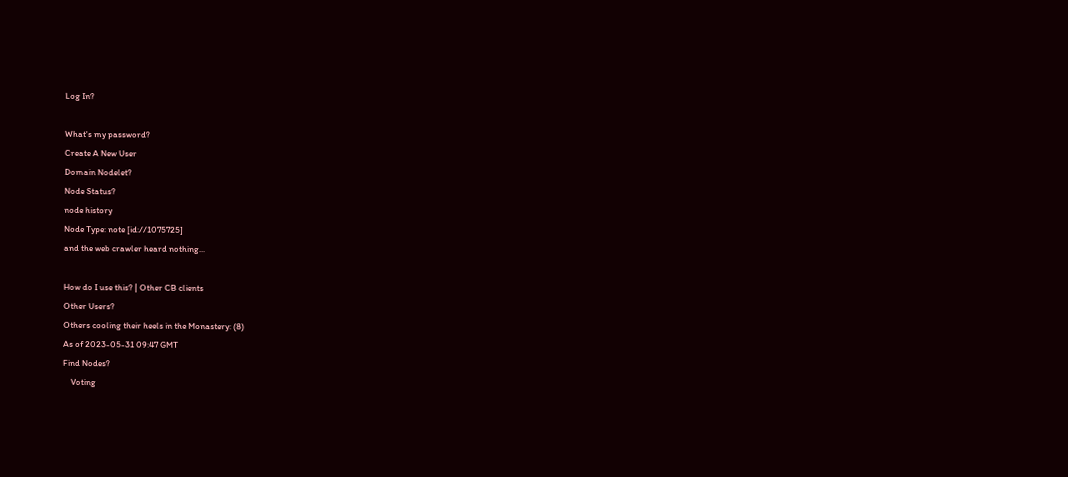Log In?

What's my password?
Create A New User
Domain Nodelet?
Node Status?
node history
Node Type: note [id://1075725]
and the web crawler heard nothing...

How do I use this? | Other CB clients
Other Users?
Others cooling their heels in the Monastery: (8)
As of 2023-05-31 09:47 GMT
Find Nodes?
    Voting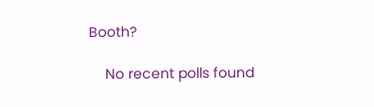Booth?

    No recent polls found